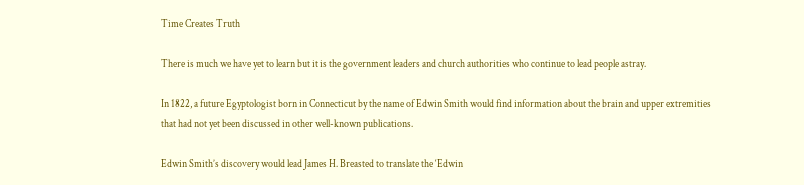Time Creates Truth

There is much we have yet to learn but it is the government leaders and church authorities who continue to lead people astray.

In 1822, a future Egyptologist born in Connecticut by the name of Edwin Smith would find information about the brain and upper extremities that had not yet been discussed in other well-known publications.

Edwin Smith’s discovery would lead James H. Breasted to translate the ‘Edwin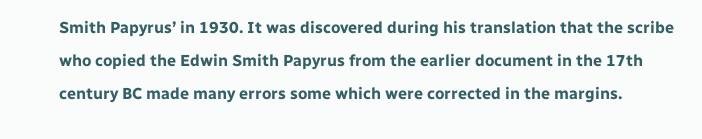Smith Papyrus’ in 1930. It was discovered during his translation that the scribe who copied the Edwin Smith Papyrus from the earlier document in the 17th century BC made many errors some which were corrected in the margins.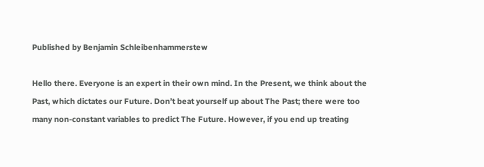Published by Benjamin Schleibenhammerstew

Hello there. Everyone is an expert in their own mind. In the Present, we think about the Past, which dictates our Future. Don’t beat yourself up about The Past; there were too many non-constant variables to predict The Future. However, if you end up treating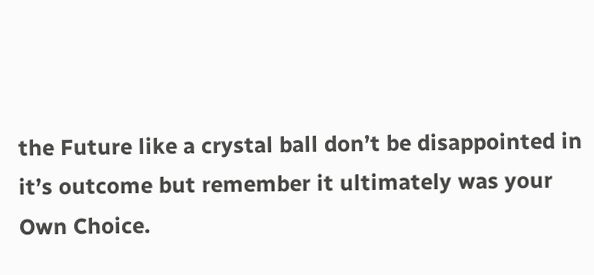the Future like a crystal ball don’t be disappointed in it’s outcome but remember it ultimately was your Own Choice.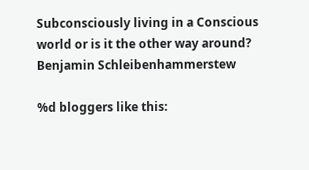Subconsciously living in a Conscious world or is it the other way around? Benjamin Schleibenhammerstew

%d bloggers like this: